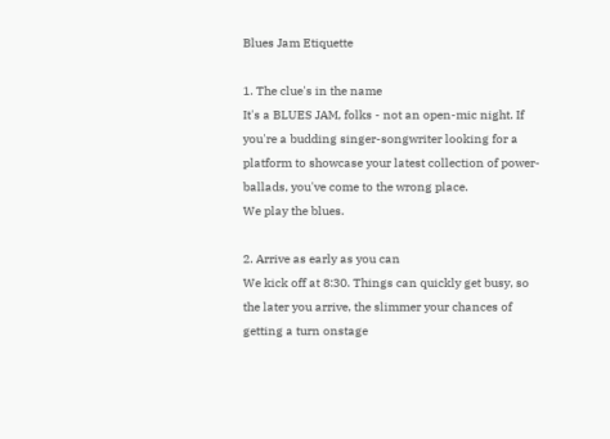Blues Jam Etiquette

1. The clue's in the name
It's a BLUES JAM, folks - not an open-mic night. If you're a budding singer-songwriter looking for a platform to showcase your latest collection of power-ballads, you've come to the wrong place.
We play the blues.

2. Arrive as early as you can
We kick off at 8:30. Things can quickly get busy, so the later you arrive, the slimmer your chances of getting a turn onstage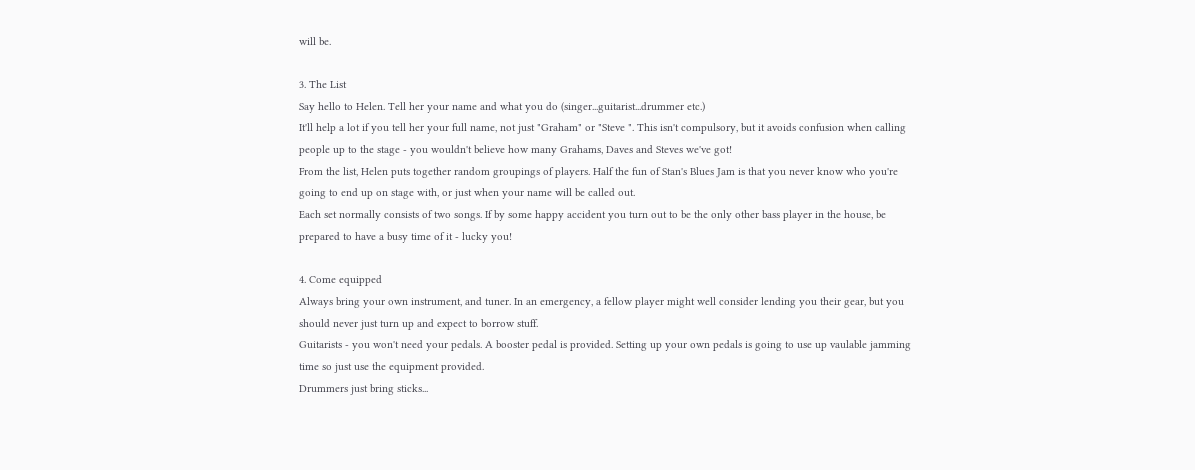will be.

3. The List
Say hello to Helen. Tell her your name and what you do (singer...guitarist...drummer etc.)
It'll help a lot if you tell her your full name, not just "Graham" or "Steve ". This isn't compulsory, but it avoids confusion when calling people up to the stage - you wouldn't believe how many Grahams, Daves and Steves we've got!
From the list, Helen puts together random groupings of players. Half the fun of Stan's Blues Jam is that you never know who you're going to end up on stage with, or just when your name will be called out.
Each set normally consists of two songs. If by some happy accident you turn out to be the only other bass player in the house, be prepared to have a busy time of it - lucky you!

4. Come equipped
Always bring your own instrument, and tuner. In an emergency, a fellow player might well consider lending you their gear, but you should never just turn up and expect to borrow stuff.
Guitarists - you won't need your pedals. A booster pedal is provided. Setting up your own pedals is going to use up vaulable jamming time so just use the equipment provided.
Drummers just bring sticks...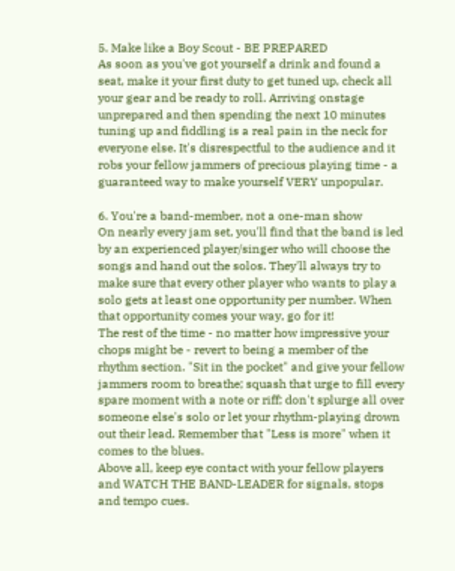5. Make like a Boy Scout - BE PREPARED
As soon as you've got yourself a drink and found a seat, make it your first duty to get tuned up, check all your gear and be ready to roll. Arriving onstage unprepared and then spending the next 10 minutes tuning up and fiddling is a real pain in the neck for everyone else. It's disrespectful to the audience and it robs your fellow jammers of precious playing time - a guaranteed way to make yourself VERY unpopular.

6. You're a band-member, not a one-man show
On nearly every jam set, you'll find that the band is led by an experienced player/singer who will choose the songs and hand out the solos. They'll always try to make sure that every other player who wants to play a solo gets at least one opportunity per number. When that opportunity comes your way, go for it!
The rest of the time - no matter how impressive your chops might be - revert to being a member of the rhythm section. "Sit in the pocket" and give your fellow jammers room to breathe; squash that urge to fill every spare moment with a note or riff; don't splurge all over someone else's solo or let your rhythm-playing drown out their lead. Remember that "Less is more" when it comes to the blues.
Above all, keep eye contact with your fellow players and WATCH THE BAND-LEADER for signals, stops and tempo cues.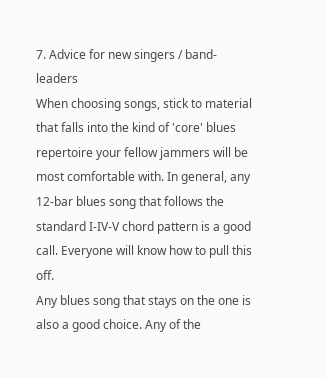7. Advice for new singers / band-leaders
When choosing songs, stick to material that falls into the kind of 'core' blues repertoire your fellow jammers will be most comfortable with. In general, any 12-bar blues song that follows the standard I-IV-V chord pattern is a good call. Everyone will know how to pull this off.
Any blues song that stays on the one is also a good choice. Any of the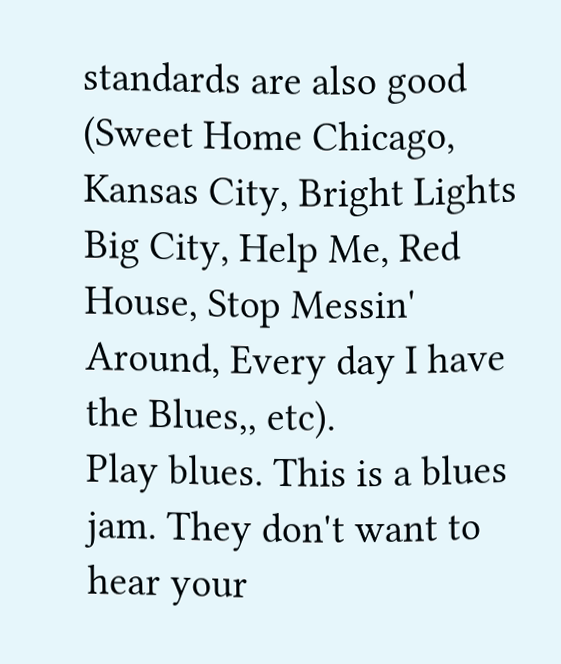standards are also good (Sweet Home Chicago, Kansas City, Bright Lights Big City, Help Me, Red House, Stop Messin' Around, Every day I have the Blues,, etc).
Play blues. This is a blues jam. They don't want to hear your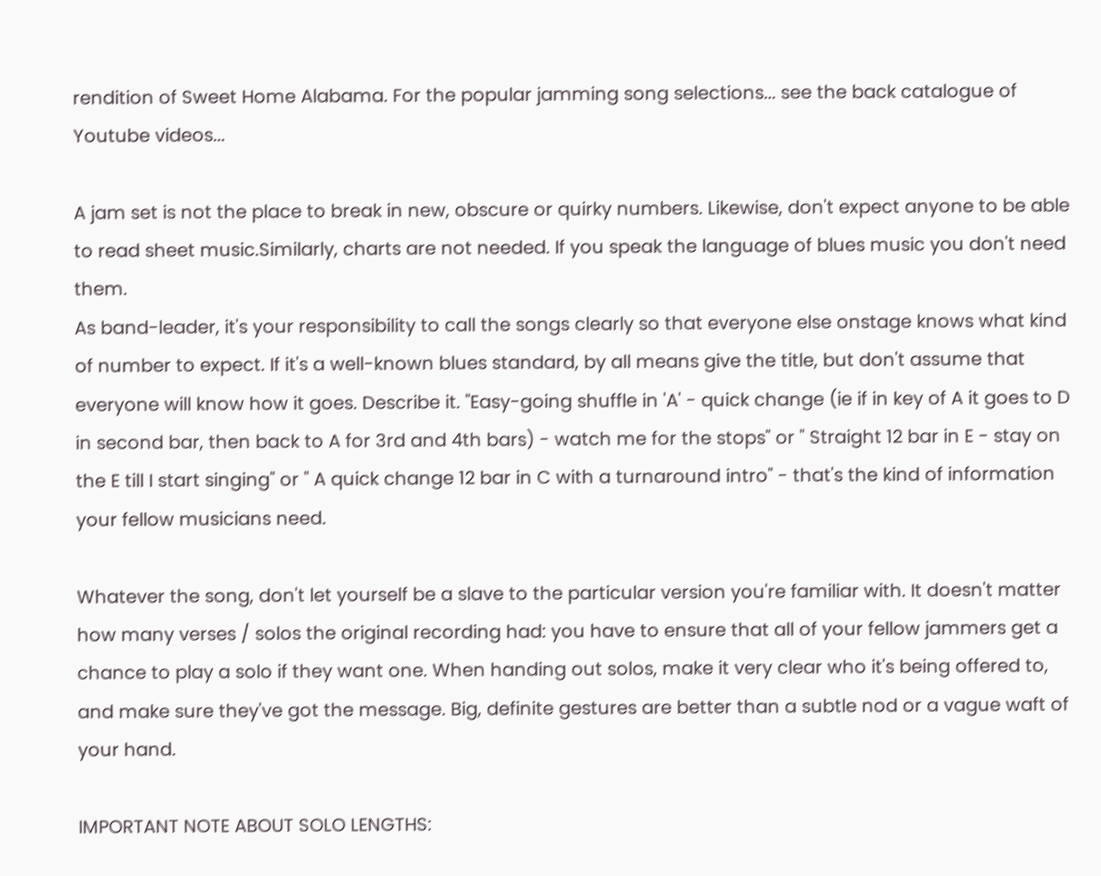rendition of Sweet Home Alabama. For the popular jamming song selections... see the back catalogue of Youtube videos...

A jam set is not the place to break in new, obscure or quirky numbers. Likewise, don't expect anyone to be able to read sheet music.Similarly, charts are not needed. If you speak the language of blues music you don't need them.
As band-leader, it's your responsibility to call the songs clearly so that everyone else onstage knows what kind of number to expect. If it's a well-known blues standard, by all means give the title, but don't assume that everyone will know how it goes. Describe it. "Easy-going shuffle in 'A' - quick change (ie if in key of A it goes to D in second bar, then back to A for 3rd and 4th bars) - watch me for the stops" or " Straight 12 bar in E - stay on the E till I start singing" or " A quick change 12 bar in C with a turnaround intro" - that's the kind of information your fellow musicians need.

Whatever the song, don't let yourself be a slave to the particular version you're familiar with. It doesn't matter how many verses / solos the original recording had: you have to ensure that all of your fellow jammers get a chance to play a solo if they want one. When handing out solos, make it very clear who it's being offered to, and make sure they've got the message. Big, definite gestures are better than a subtle nod or a vague waft of your hand.

IMPORTANT NOTE ABOUT SOLO LENGTHS: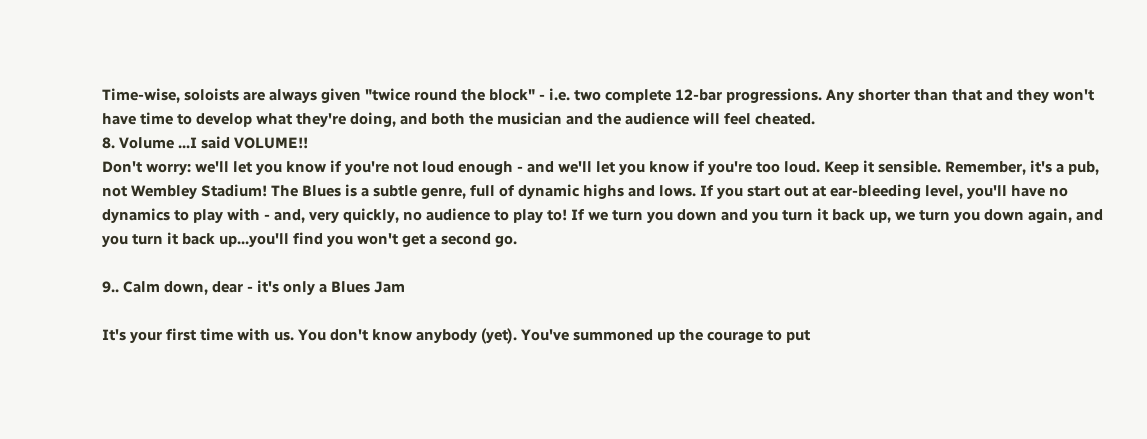Time-wise, soloists are always given "twice round the block" - i.e. two complete 12-bar progressions. Any shorter than that and they won't have time to develop what they're doing, and both the musician and the audience will feel cheated.
8. Volume ...I said VOLUME!!
Don't worry: we'll let you know if you're not loud enough - and we'll let you know if you're too loud. Keep it sensible. Remember, it's a pub, not Wembley Stadium! The Blues is a subtle genre, full of dynamic highs and lows. If you start out at ear-bleeding level, you'll have no dynamics to play with - and, very quickly, no audience to play to! If we turn you down and you turn it back up, we turn you down again, and you turn it back up...you'll find you won't get a second go.

9.. Calm down, dear - it's only a Blues Jam

It's your first time with us. You don't know anybody (yet). You've summoned up the courage to put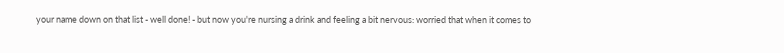your name down on that list - well done! - but now you're nursing a drink and feeling a bit nervous: worried that when it comes to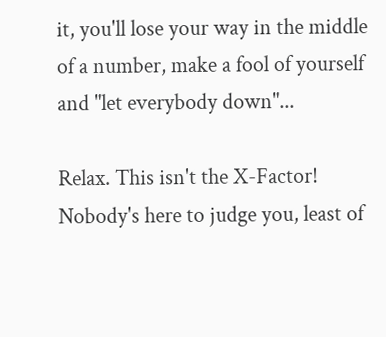it, you'll lose your way in the middle of a number, make a fool of yourself and "let everybody down"...

Relax. This isn't the X-Factor! Nobody's here to judge you, least of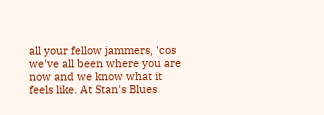all your fellow jammers, 'cos we've all been where you are now and we know what it feels like. At Stan's Blues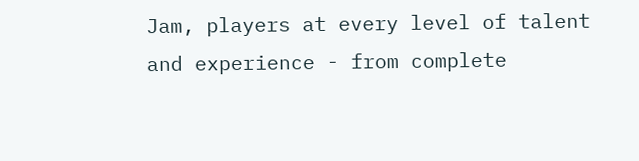Jam, players at every level of talent and experience - from complete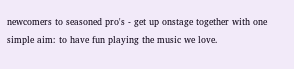newcomers to seasoned pro's - get up onstage together with one simple aim: to have fun playing the music we love.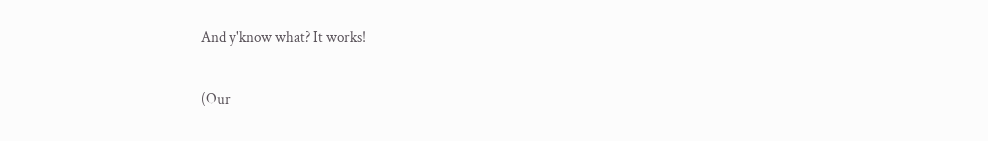And y'know what? It works!

(Our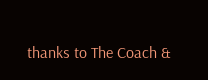thanks to The Coach &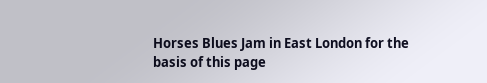Horses Blues Jam in East London for the basis of this page